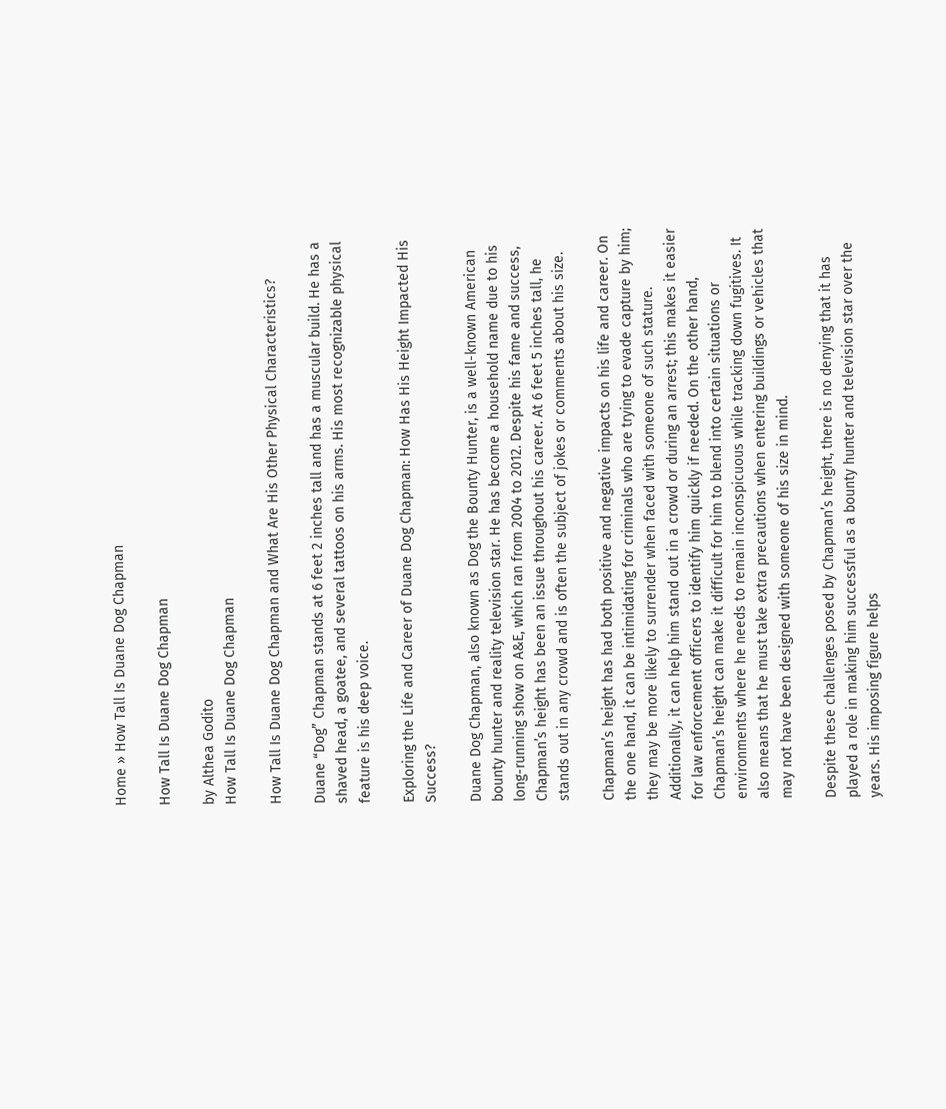Home » How Tall Is Duane Dog Chapman

How Tall Is Duane Dog Chapman

by Althea Godito
How Tall Is Duane Dog Chapman

How Tall Is Duane Dog Chapman and What Are His Other Physical Characteristics?

Duane “Dog” Chapman stands at 6 feet 2 inches tall and has a muscular build. He has a shaved head, a goatee, and several tattoos on his arms. His most recognizable physical feature is his deep voice.

Exploring the Life and Career of Duane Dog Chapman: How Has His Height Impacted His Success?

Duane Dog Chapman, also known as Dog the Bounty Hunter, is a well-known American bounty hunter and reality television star. He has become a household name due to his long-running show on A&E, which ran from 2004 to 2012. Despite his fame and success, Chapman’s height has been an issue throughout his career. At 6 feet 5 inches tall, he stands out in any crowd and is often the subject of jokes or comments about his size.

Chapman’s height has had both positive and negative impacts on his life and career. On the one hand, it can be intimidating for criminals who are trying to evade capture by him; they may be more likely to surrender when faced with someone of such stature. Additionally, it can help him stand out in a crowd or during an arrest; this makes it easier for law enforcement officers to identify him quickly if needed. On the other hand, Chapman’s height can make it difficult for him to blend into certain situations or environments where he needs to remain inconspicuous while tracking down fugitives. It also means that he must take extra precautions when entering buildings or vehicles that may not have been designed with someone of his size in mind.

Despite these challenges posed by Chapman’s height, there is no denying that it has played a role in making him successful as a bounty hunter and television star over the years. His imposing figure helps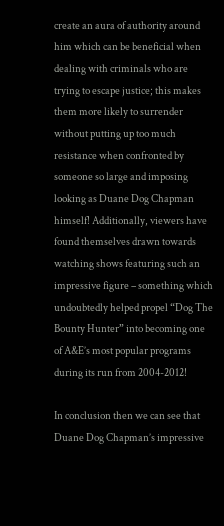create an aura of authority around him which can be beneficial when dealing with criminals who are trying to escape justice; this makes them more likely to surrender without putting up too much resistance when confronted by someone so large and imposing looking as Duane Dog Chapman himself! Additionally, viewers have found themselves drawn towards watching shows featuring such an impressive figure – something which undoubtedly helped propel “Dog The Bounty Hunter” into becoming one of A&E’s most popular programs during its run from 2004-2012!

In conclusion then we can see that Duane Dog Chapman’s impressive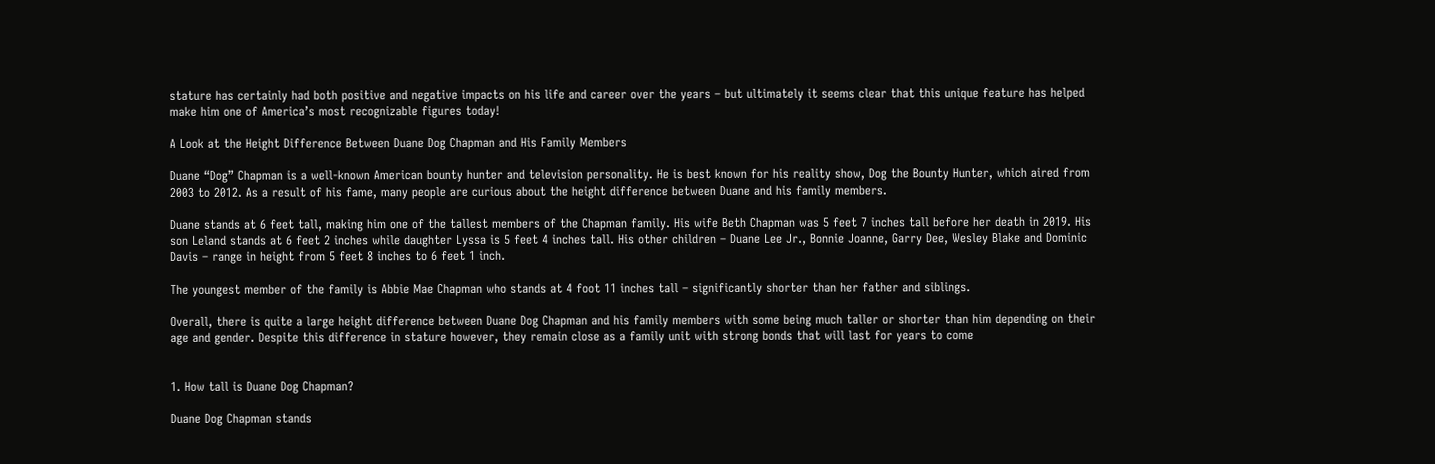stature has certainly had both positive and negative impacts on his life and career over the years – but ultimately it seems clear that this unique feature has helped make him one of America’s most recognizable figures today!

A Look at the Height Difference Between Duane Dog Chapman and His Family Members

Duane “Dog” Chapman is a well-known American bounty hunter and television personality. He is best known for his reality show, Dog the Bounty Hunter, which aired from 2003 to 2012. As a result of his fame, many people are curious about the height difference between Duane and his family members.

Duane stands at 6 feet tall, making him one of the tallest members of the Chapman family. His wife Beth Chapman was 5 feet 7 inches tall before her death in 2019. His son Leland stands at 6 feet 2 inches while daughter Lyssa is 5 feet 4 inches tall. His other children – Duane Lee Jr., Bonnie Joanne, Garry Dee, Wesley Blake and Dominic Davis – range in height from 5 feet 8 inches to 6 feet 1 inch.

The youngest member of the family is Abbie Mae Chapman who stands at 4 foot 11 inches tall – significantly shorter than her father and siblings.

Overall, there is quite a large height difference between Duane Dog Chapman and his family members with some being much taller or shorter than him depending on their age and gender. Despite this difference in stature however, they remain close as a family unit with strong bonds that will last for years to come


1. How tall is Duane Dog Chapman?

Duane Dog Chapman stands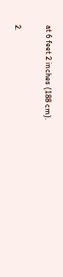at 6 feet 2 inches (188 cm).

2.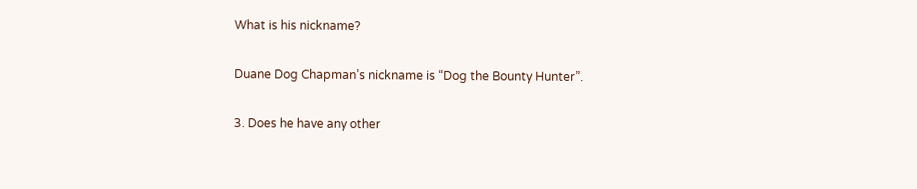What is his nickname?

Duane Dog Chapman’s nickname is “Dog the Bounty Hunter”.

3. Does he have any other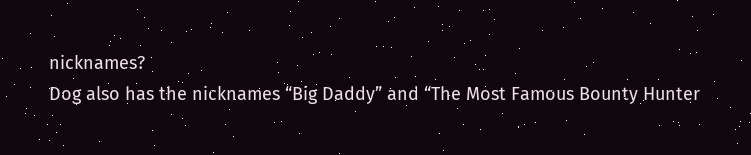nicknames?
Dog also has the nicknames “Big Daddy” and “The Most Famous Bounty Hunter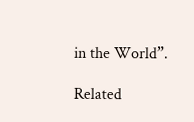in the World”.

Related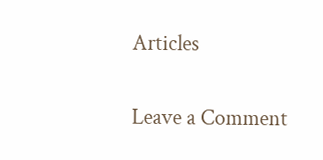Articles

Leave a Comment